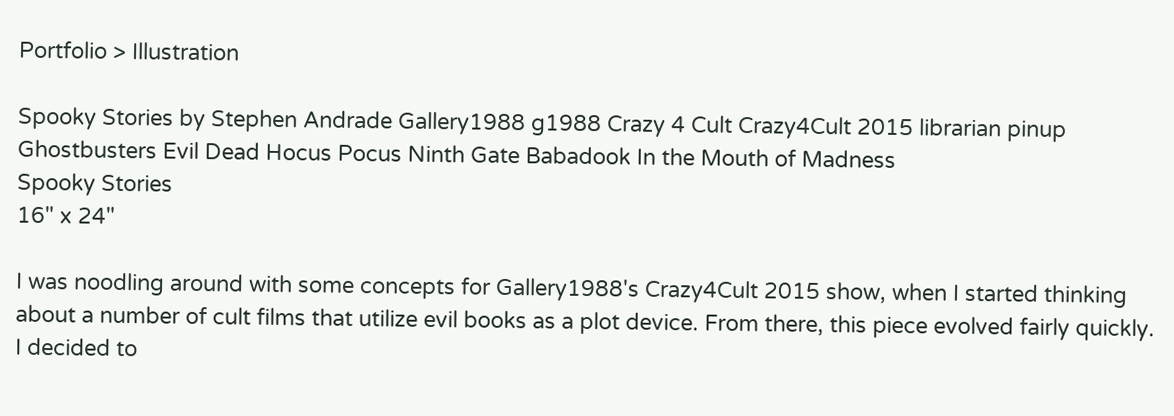Portfolio > Illustration

Spooky Stories by Stephen Andrade Gallery1988 g1988 Crazy 4 Cult Crazy4Cult 2015 librarian pinup Ghostbusters Evil Dead Hocus Pocus Ninth Gate Babadook In the Mouth of Madness
Spooky Stories
16" x 24"

I was noodling around with some concepts for Gallery1988's Crazy4Cult 2015 show, when I started thinking about a number of cult films that utilize evil books as a plot device. From there, this piece evolved fairly quickly. I decided to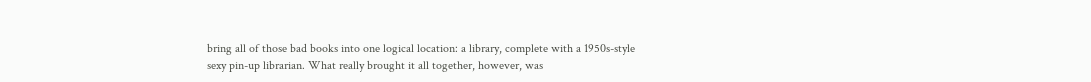bring all of those bad books into one logical location: a library, complete with a 1950s-style sexy pin-up librarian. What really brought it all together, however, was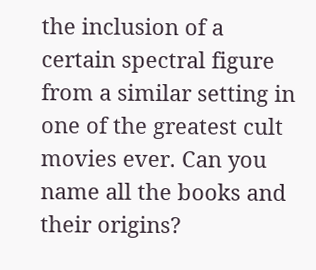the inclusion of a certain spectral figure from a similar setting in one of the greatest cult movies ever. Can you name all the books and their origins?